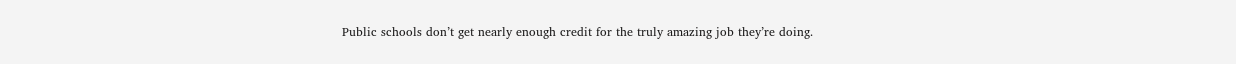Public schools don’t get nearly enough credit for the truly amazing job they’re doing.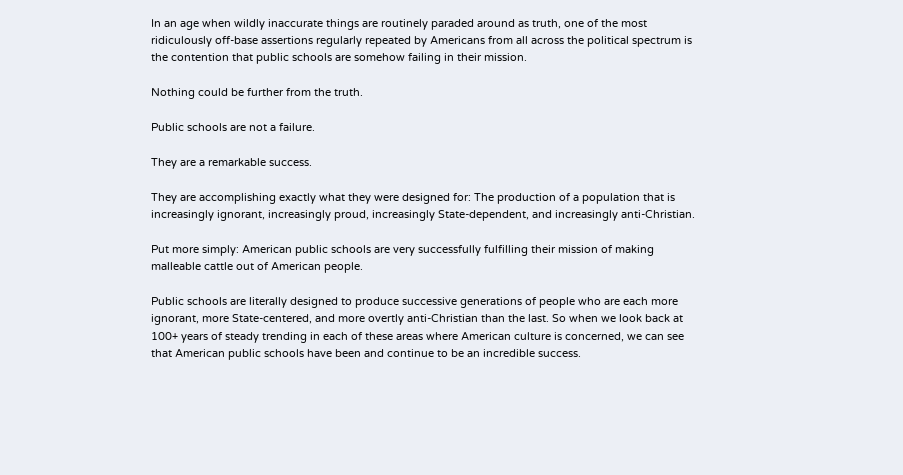In an age when wildly inaccurate things are routinely paraded around as truth, one of the most ridiculously off-base assertions regularly repeated by Americans from all across the political spectrum is the contention that public schools are somehow failing in their mission.

Nothing could be further from the truth.

Public schools are not a failure.

They are a remarkable success.

They are accomplishing exactly what they were designed for: The production of a population that is increasingly ignorant, increasingly proud, increasingly State-dependent, and increasingly anti-Christian.

Put more simply: American public schools are very successfully fulfilling their mission of making malleable cattle out of American people.

Public schools are literally designed to produce successive generations of people who are each more ignorant, more State-centered, and more overtly anti-Christian than the last. So when we look back at 100+ years of steady trending in each of these areas where American culture is concerned, we can see that American public schools have been and continue to be an incredible success.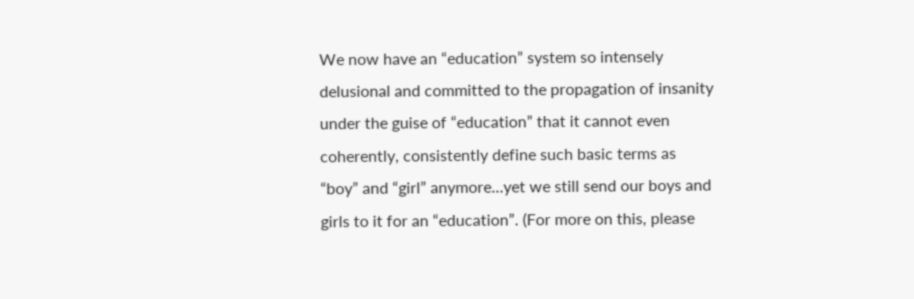We now have an “education” system so intensely delusional and committed to the propagation of insanity under the guise of “education” that it cannot even coherently, consistently define such basic terms as “boy” and “girl” anymore…yet we still send our boys and girls to it for an “education”. (For more on this, please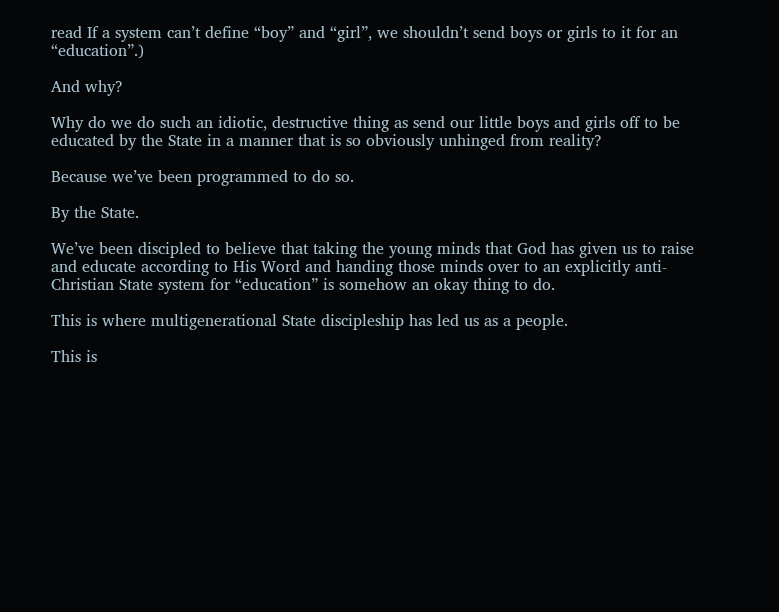read If a system can’t define “boy” and “girl”, we shouldn’t send boys or girls to it for an “education”.)

And why?

Why do we do such an idiotic, destructive thing as send our little boys and girls off to be educated by the State in a manner that is so obviously unhinged from reality?

Because we’ve been programmed to do so.

By the State.

We’ve been discipled to believe that taking the young minds that God has given us to raise and educate according to His Word and handing those minds over to an explicitly anti-Christian State system for “education” is somehow an okay thing to do.

This is where multigenerational State discipleship has led us as a people.

This is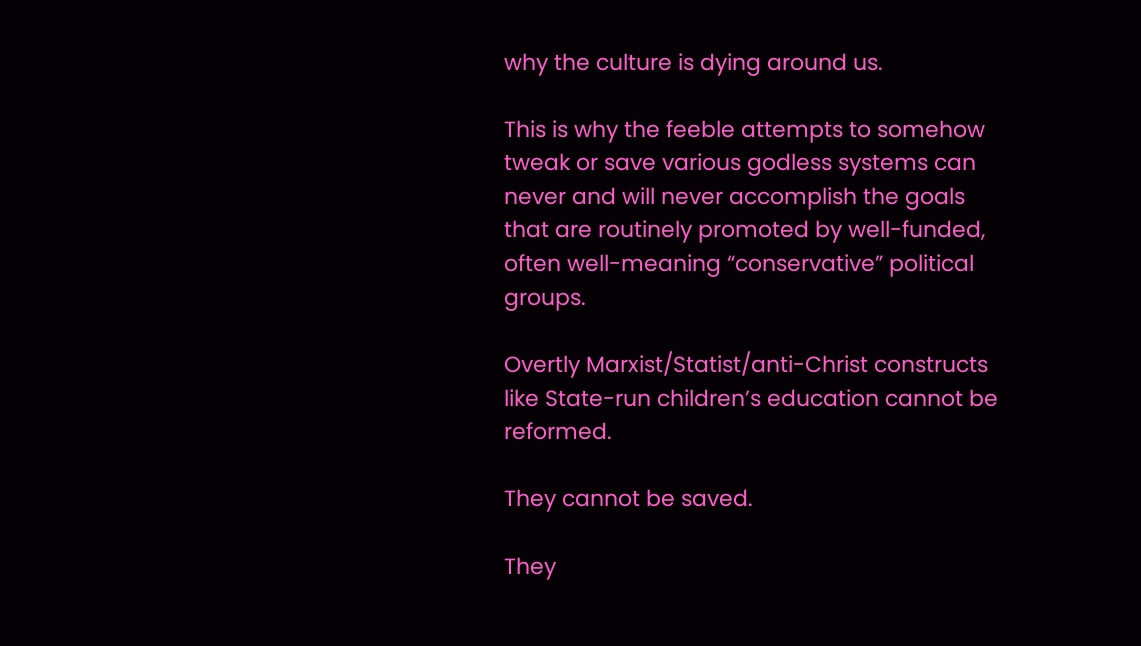why the culture is dying around us.

This is why the feeble attempts to somehow tweak or save various godless systems can never and will never accomplish the goals that are routinely promoted by well-funded, often well-meaning “conservative” political groups.

Overtly Marxist/Statist/anti-Christ constructs like State-run children’s education cannot be reformed.

They cannot be saved.

They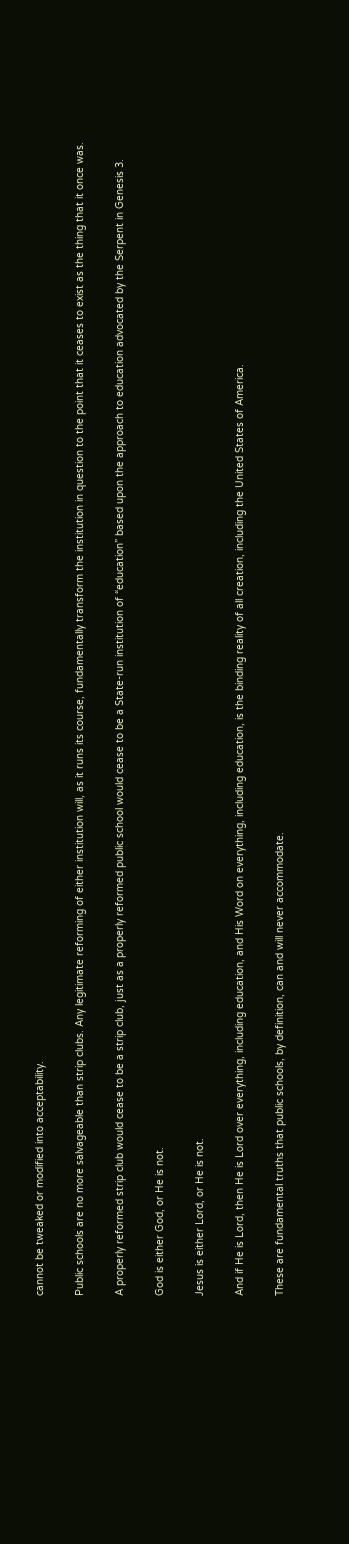cannot be tweaked or modified into acceptability.

Public schools are no more salvageable than strip clubs. Any legitimate reforming of either institution will, as it runs its course, fundamentally transform the institution in question to the point that it ceases to exist as the thing that it once was.

A properly reformed strip club would cease to be a strip club, just as a properly reformed public school would cease to be a State-run institution of “education” based upon the approach to education advocated by the Serpent in Genesis 3.

God is either God, or He is not.

Jesus is either Lord, or He is not.

And if He is Lord, then He is Lord over everything, including education, and His Word on everything, including education, is the binding reality of all creation, including the United States of America.

These are fundamental truths that public schools, by definition, can and will never accommodate.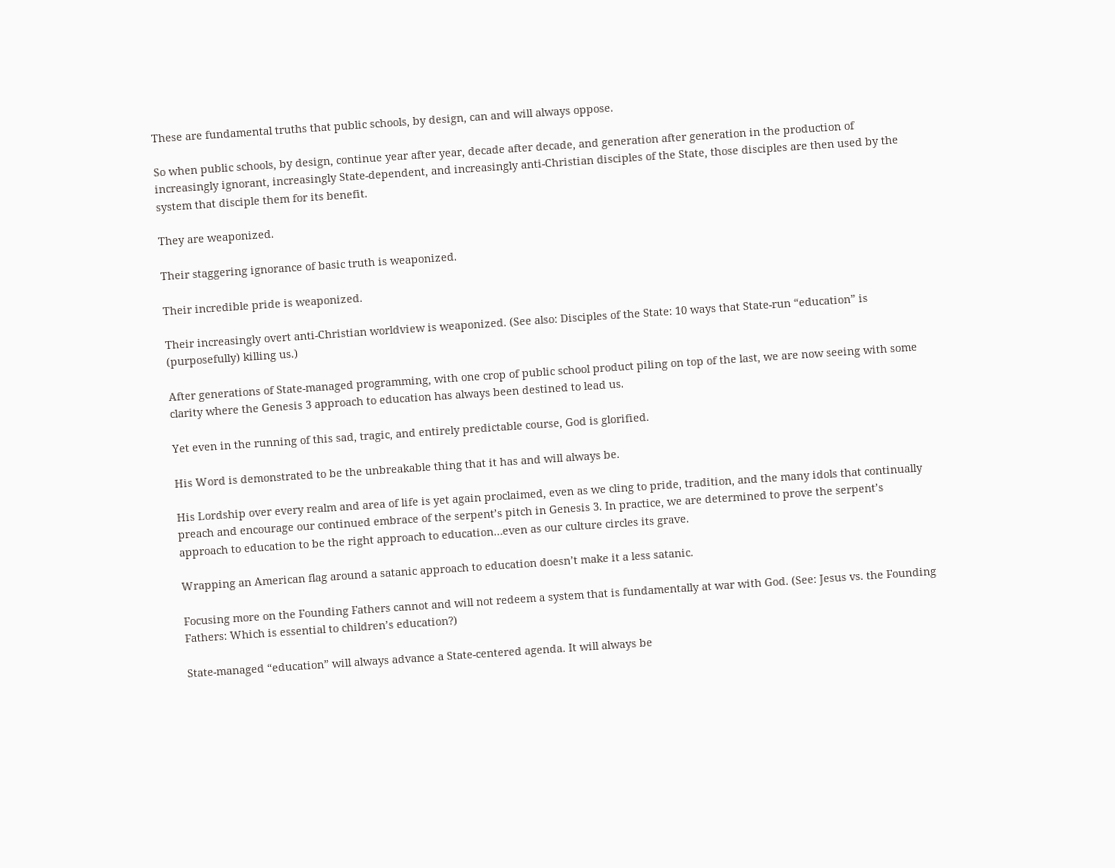These are fundamental truths that public schools, by design, can and will always oppose.

So when public schools, by design, continue year after year, decade after decade, and generation after generation in the production of increasingly ignorant, increasingly State-dependent, and increasingly anti-Christian disciples of the State, those disciples are then used by the system that disciple them for its benefit.

They are weaponized.

Their staggering ignorance of basic truth is weaponized.

Their incredible pride is weaponized.

Their increasingly overt anti-Christian worldview is weaponized. (See also: Disciples of the State: 10 ways that State-run “education” is (purposefully) killing us.)

After generations of State-managed programming, with one crop of public school product piling on top of the last, we are now seeing with some clarity where the Genesis 3 approach to education has always been destined to lead us.

Yet even in the running of this sad, tragic, and entirely predictable course, God is glorified.

His Word is demonstrated to be the unbreakable thing that it has and will always be.

His Lordship over every realm and area of life is yet again proclaimed, even as we cling to pride, tradition, and the many idols that continually preach and encourage our continued embrace of the serpent’s pitch in Genesis 3. In practice, we are determined to prove the serpent’s approach to education to be the right approach to education…even as our culture circles its grave.

Wrapping an American flag around a satanic approach to education doesn’t make it a less satanic.

Focusing more on the Founding Fathers cannot and will not redeem a system that is fundamentally at war with God. (See: Jesus vs. the Founding Fathers: Which is essential to children’s education?)

State-managed “education” will always advance a State-centered agenda. It will always be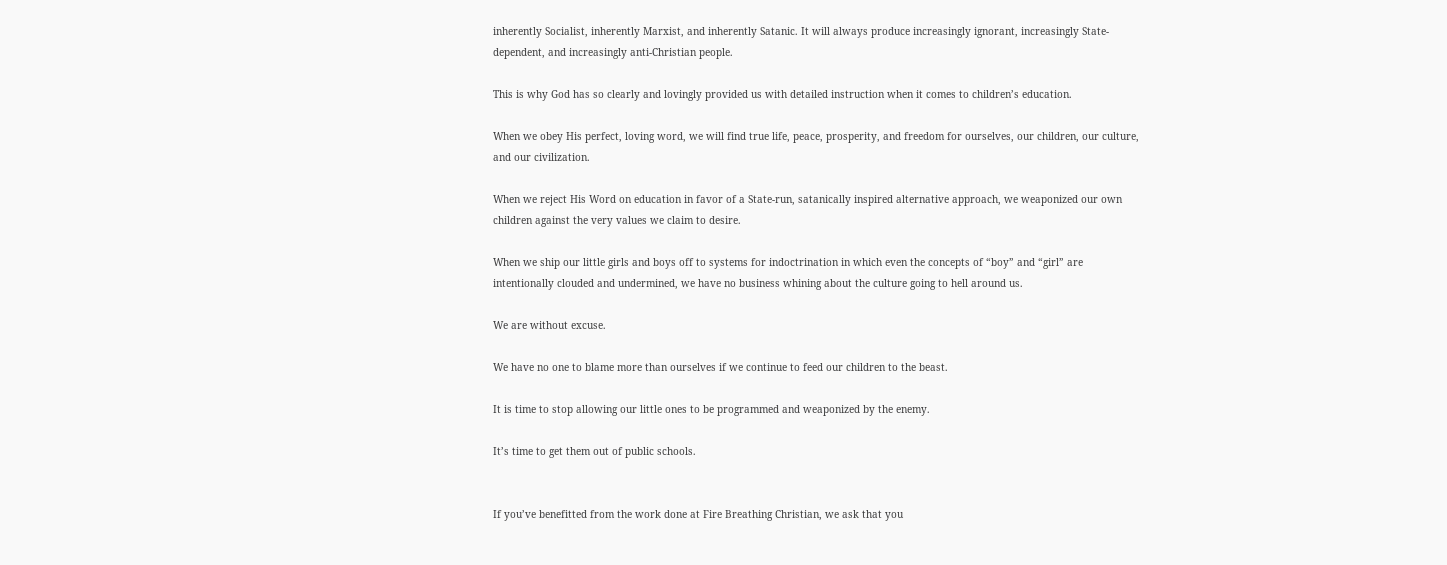inherently Socialist, inherently Marxist, and inherently Satanic. It will always produce increasingly ignorant, increasingly State-dependent, and increasingly anti-Christian people.

This is why God has so clearly and lovingly provided us with detailed instruction when it comes to children’s education.

When we obey His perfect, loving word, we will find true life, peace, prosperity, and freedom for ourselves, our children, our culture, and our civilization.

When we reject His Word on education in favor of a State-run, satanically inspired alternative approach, we weaponized our own children against the very values we claim to desire.

When we ship our little girls and boys off to systems for indoctrination in which even the concepts of “boy” and “girl” are intentionally clouded and undermined, we have no business whining about the culture going to hell around us.

We are without excuse.

We have no one to blame more than ourselves if we continue to feed our children to the beast.

It is time to stop allowing our little ones to be programmed and weaponized by the enemy.

It’s time to get them out of public schools.


If you’ve benefitted from the work done at Fire Breathing Christian, we ask that you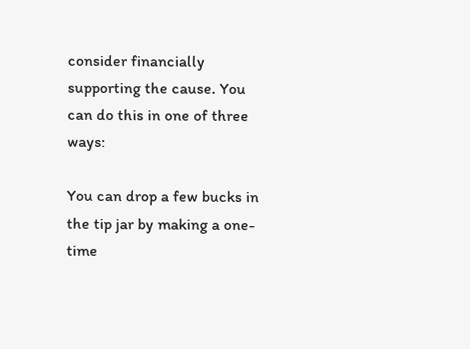consider financially supporting the cause. You can do this in one of three ways:

You can drop a few bucks in the tip jar by making a one-time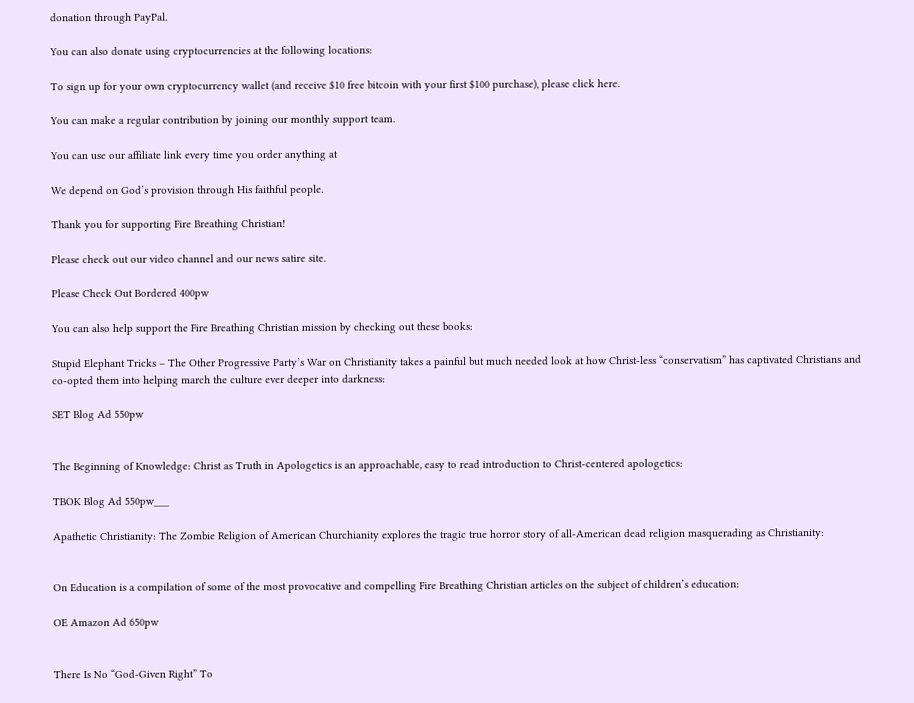donation through PayPal.

You can also donate using cryptocurrencies at the following locations:

To sign up for your own cryptocurrency wallet (and receive $10 free bitcoin with your first $100 purchase), please click here.

You can make a regular contribution by joining our monthly support team.

You can use our affiliate link every time you order anything at

We depend on God’s provision through His faithful people.

Thank you for supporting Fire Breathing Christian!

Please check out our video channel and our news satire site.

Please Check Out Bordered 400pw

You can also help support the Fire Breathing Christian mission by checking out these books:

Stupid Elephant Tricks – The Other Progressive Party’s War on Christianity takes a painful but much needed look at how Christ-less “conservatism” has captivated Christians and co-opted them into helping march the culture ever deeper into darkness:

SET Blog Ad 550pw


The Beginning of Knowledge: Christ as Truth in Apologetics is an approachable, easy to read introduction to Christ-centered apologetics:

TBOK Blog Ad 550pw___

Apathetic Christianity: The Zombie Religion of American Churchianity explores the tragic true horror story of all-American dead religion masquerading as Christianity:


On Education is a compilation of some of the most provocative and compelling Fire Breathing Christian articles on the subject of children’s education:

OE Amazon Ad 650pw


There Is No “God-Given Right” To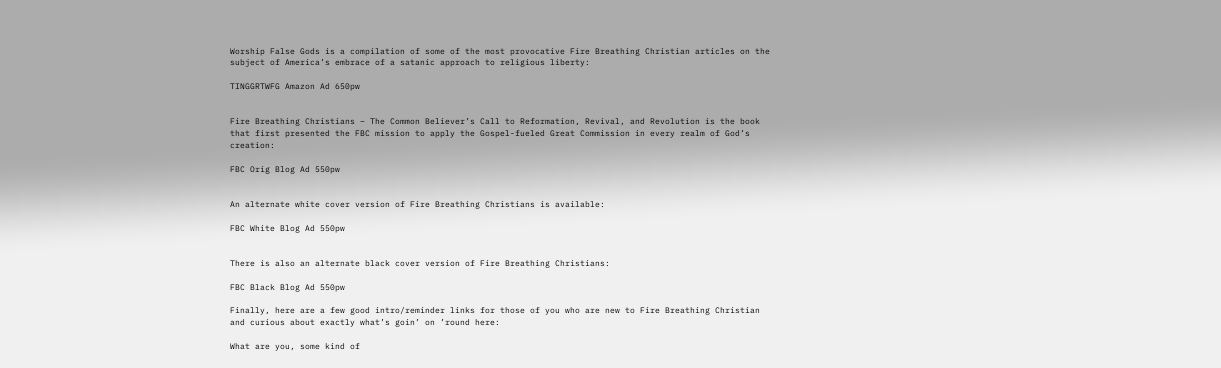Worship False Gods is a compilation of some of the most provocative Fire Breathing Christian articles on the subject of America’s embrace of a satanic approach to religious liberty:

TINGGRTWFG Amazon Ad 650pw


Fire Breathing Christians – The Common Believer’s Call to Reformation, Revival, and Revolution is the book that first presented the FBC mission to apply the Gospel-fueled Great Commission in every realm of God’s creation:

FBC Orig Blog Ad 550pw


An alternate white cover version of Fire Breathing Christians is available:

FBC White Blog Ad 550pw


There is also an alternate black cover version of Fire Breathing Christians:

FBC Black Blog Ad 550pw

Finally, here are a few good intro/reminder links for those of you who are new to Fire Breathing Christian and curious about exactly what’s goin’ on ’round here:

What are you, some kind of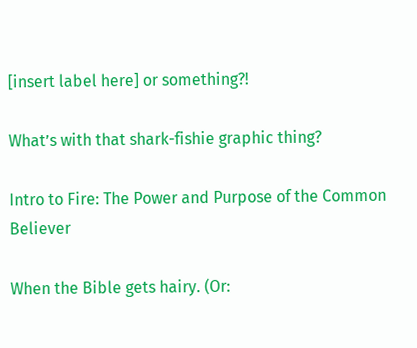[insert label here] or something?!

What’s with that shark-fishie graphic thing?

Intro to Fire: The Power and Purpose of the Common Believer

When the Bible gets hairy. (Or: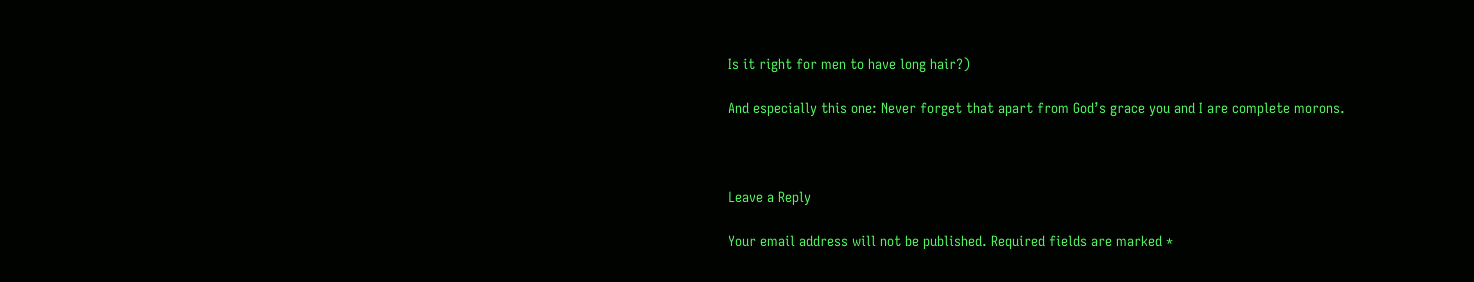Is it right for men to have long hair?)

And especially this one: Never forget that apart from God’s grace you and I are complete morons.



Leave a Reply

Your email address will not be published. Required fields are marked *